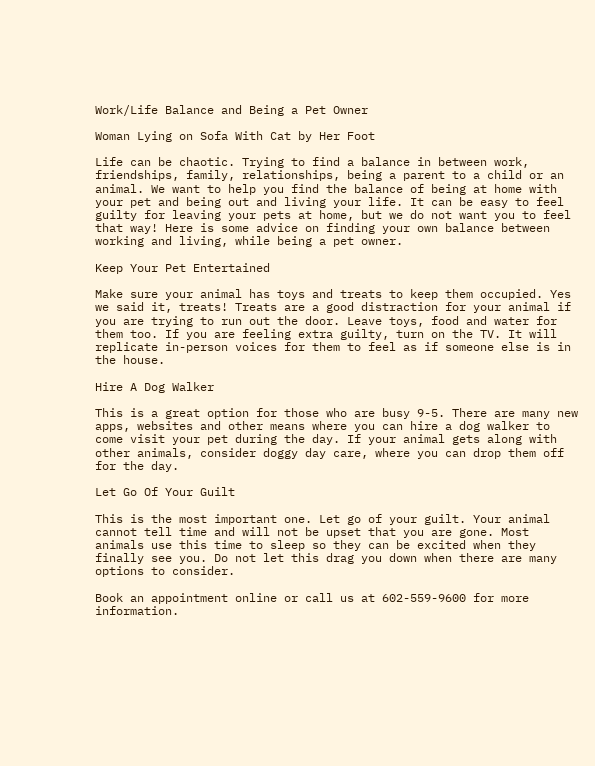Work/Life Balance and Being a Pet Owner

Woman Lying on Sofa With Cat by Her Foot

Life can be chaotic. Trying to find a balance in between work, friendships, family, relationships, being a parent to a child or an animal. We want to help you find the balance of being at home with your pet and being out and living your life. It can be easy to feel guilty for leaving your pets at home, but we do not want you to feel that way! Here is some advice on finding your own balance between working and living, while being a pet owner.

Keep Your Pet Entertained

Make sure your animal has toys and treats to keep them occupied. Yes we said it, treats! Treats are a good distraction for your animal if you are trying to run out the door. Leave toys, food and water for them too. If you are feeling extra guilty, turn on the TV. It will replicate in-person voices for them to feel as if someone else is in the house.

Hire A Dog Walker

This is a great option for those who are busy 9-5. There are many new apps, websites and other means where you can hire a dog walker to come visit your pet during the day. If your animal gets along with other animals, consider doggy day care, where you can drop them off for the day.

Let Go Of Your Guilt

This is the most important one. Let go of your guilt. Your animal cannot tell time and will not be upset that you are gone. Most animals use this time to sleep so they can be excited when they finally see you. Do not let this drag you down when there are many options to consider.

Book an appointment online or call us at 602-559-9600 for more information.